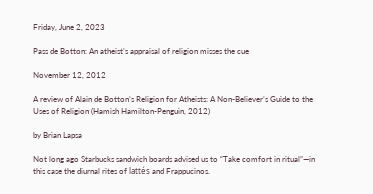Friday, June 2, 2023

Pass de Botton: An atheist’s appraisal of religion misses the cue

November 12, 2012

A review of Alain de Botton’s Religion for Atheists: A Non-Believer’s Guide to the Uses of Religion (Hamish Hamilton-Penguin, 2012)

by Brian Lapsa

Not long ago Starbucks sandwich boards advised us to “Take comfort in ritual”—in this case the diurnal rites of lattés and Frappucinos.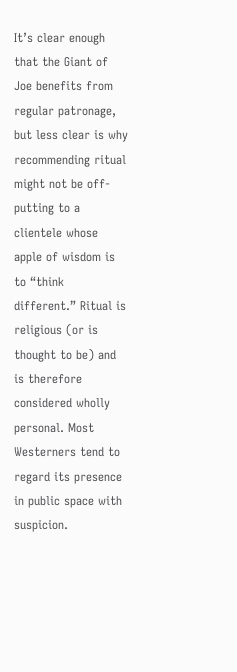It’s clear enough that the Giant of Joe benefits from regular patronage, but less clear is why recommending ritual might not be off-putting to a clientele whose apple of wisdom is to “think different.” Ritual is religious (or is thought to be) and is therefore considered wholly personal. Most Westerners tend to regard its presence in public space with suspicion.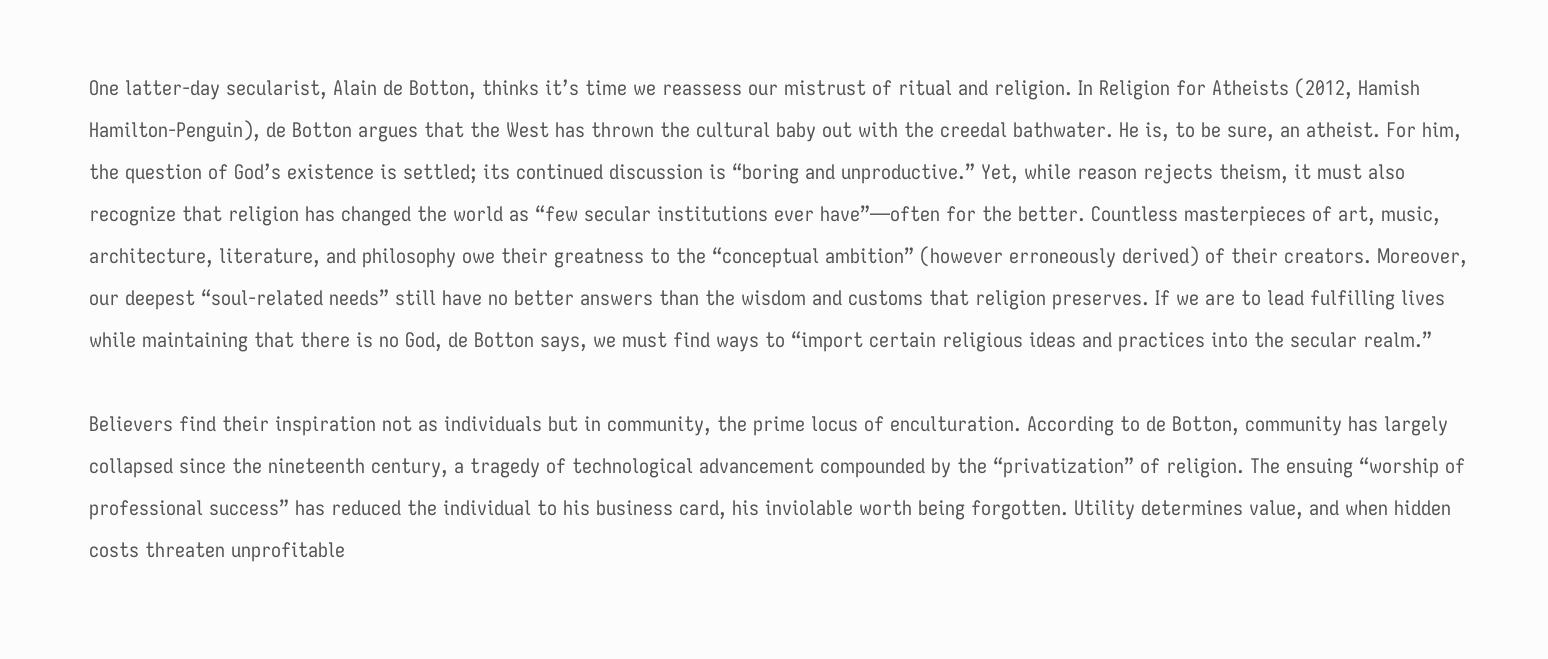One latter-day secularist, Alain de Botton, thinks it’s time we reassess our mistrust of ritual and religion. In Religion for Atheists (2012, Hamish Hamilton-Penguin), de Botton argues that the West has thrown the cultural baby out with the creedal bathwater. He is, to be sure, an atheist. For him, the question of God’s existence is settled; its continued discussion is “boring and unproductive.” Yet, while reason rejects theism, it must also recognize that religion has changed the world as “few secular institutions ever have”—often for the better. Countless masterpieces of art, music, architecture, literature, and philosophy owe their greatness to the “conceptual ambition” (however erroneously derived) of their creators. Moreover, our deepest “soul-related needs” still have no better answers than the wisdom and customs that religion preserves. If we are to lead fulfilling lives while maintaining that there is no God, de Botton says, we must find ways to “import certain religious ideas and practices into the secular realm.”

Believers find their inspiration not as individuals but in community, the prime locus of enculturation. According to de Botton, community has largely collapsed since the nineteenth century, a tragedy of technological advancement compounded by the “privatization” of religion. The ensuing “worship of professional success” has reduced the individual to his business card, his inviolable worth being forgotten. Utility determines value, and when hidden costs threaten unprofitable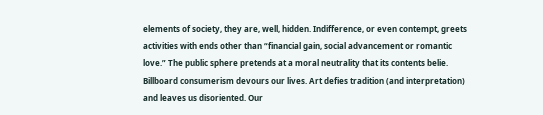elements of society, they are, well, hidden. Indifference, or even contempt, greets activities with ends other than “financial gain, social advancement or romantic love.” The public sphere pretends at a moral neutrality that its contents belie. Billboard consumerism devours our lives. Art defies tradition (and interpretation) and leaves us disoriented. Our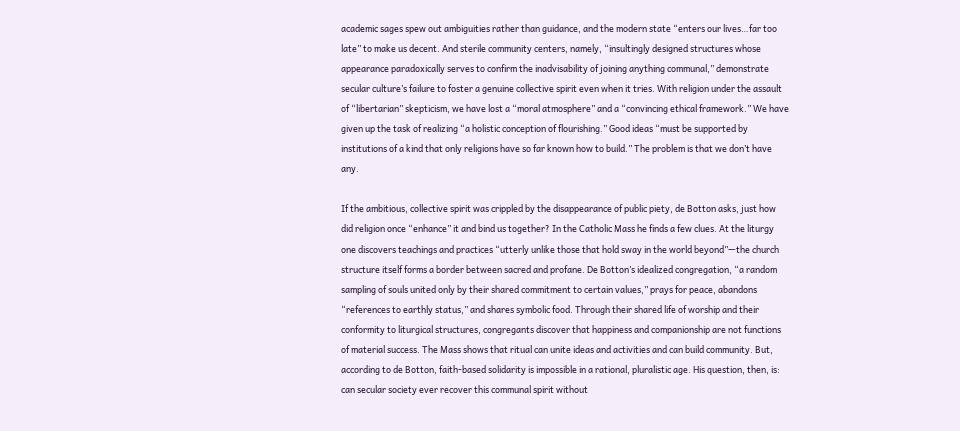academic sages spew out ambiguities rather than guidance, and the modern state “enters our lives…far too late” to make us decent. And sterile community centers, namely, “insultingly designed structures whose appearance paradoxically serves to confirm the inadvisability of joining anything communal,” demonstrate secular culture’s failure to foster a genuine collective spirit even when it tries. With religion under the assault of “libertarian” skepticism, we have lost a “moral atmosphere” and a “convincing ethical framework.” We have given up the task of realizing “a holistic conception of flourishing.” Good ideas “must be supported by institutions of a kind that only religions have so far known how to build.” The problem is that we don’t have any.

If the ambitious, collective spirit was crippled by the disappearance of public piety, de Botton asks, just how did religion once “enhance” it and bind us together? In the Catholic Mass he finds a few clues. At the liturgy one discovers teachings and practices “utterly unlike those that hold sway in the world beyond”—the church structure itself forms a border between sacred and profane. De Botton’s idealized congregation, “a random sampling of souls united only by their shared commitment to certain values,” prays for peace, abandons “references to earthly status,” and shares symbolic food. Through their shared life of worship and their conformity to liturgical structures, congregants discover that happiness and companionship are not functions of material success. The Mass shows that ritual can unite ideas and activities and can build community. But, according to de Botton, faith-based solidarity is impossible in a rational, pluralistic age. His question, then, is: can secular society ever recover this communal spirit without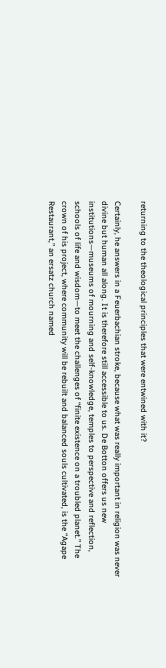returning to the theological principles that were entwined with it?

Certainly, he answers in a Feuerbachian stroke, because what was really important in religion was never divine but human all along. It is therefore still accessible to us. De Botton offers us new institutions—museums of mourning and self-knowledge, temples to perspective and reflection, schools of life and wisdom—to meet the challenges of “finite existence on a troubled planet.” The crown of his project, where community will be rebuilt and balanced souls cultivated, is the “Agape Restaurant,” an ersatz church named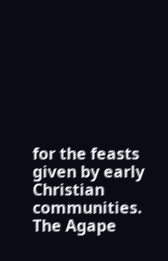for the feasts given by early Christian communities. The Agape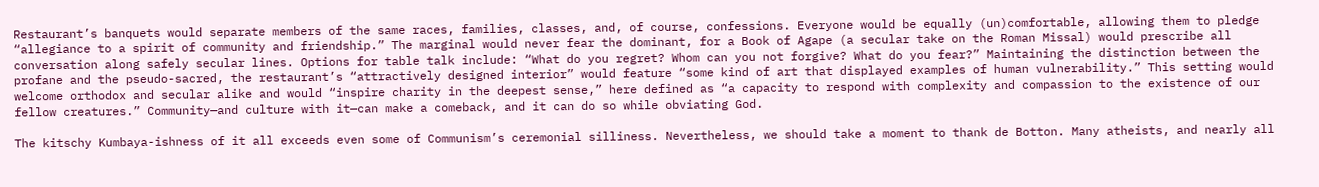Restaurant’s banquets would separate members of the same races, families, classes, and, of course, confessions. Everyone would be equally (un)comfortable, allowing them to pledge “allegiance to a spirit of community and friendship.” The marginal would never fear the dominant, for a Book of Agape (a secular take on the Roman Missal) would prescribe all conversation along safely secular lines. Options for table talk include: “What do you regret? Whom can you not forgive? What do you fear?” Maintaining the distinction between the profane and the pseudo-sacred, the restaurant’s “attractively designed interior” would feature “some kind of art that displayed examples of human vulnerability.” This setting would welcome orthodox and secular alike and would “inspire charity in the deepest sense,” here defined as “a capacity to respond with complexity and compassion to the existence of our fellow creatures.” Community—and culture with it—can make a comeback, and it can do so while obviating God.

The kitschy Kumbaya-ishness of it all exceeds even some of Communism’s ceremonial silliness. Nevertheless, we should take a moment to thank de Botton. Many atheists, and nearly all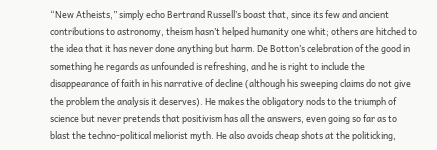“New Atheists,” simply echo Bertrand Russell’s boast that, since its few and ancient contributions to astronomy, theism hasn’t helped humanity one whit; others are hitched to the idea that it has never done anything but harm. De Botton’s celebration of the good in something he regards as unfounded is refreshing, and he is right to include the disappearance of faith in his narrative of decline (although his sweeping claims do not give the problem the analysis it deserves). He makes the obligatory nods to the triumph of science but never pretends that positivism has all the answers, even going so far as to blast the techno-political meliorist myth. He also avoids cheap shots at the politicking,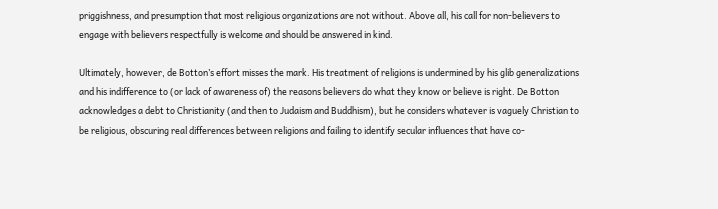priggishness, and presumption that most religious organizations are not without. Above all, his call for non-believers to engage with believers respectfully is welcome and should be answered in kind.

Ultimately, however, de Botton’s effort misses the mark. His treatment of religions is undermined by his glib generalizations and his indifference to (or lack of awareness of) the reasons believers do what they know or believe is right. De Botton acknowledges a debt to Christianity (and then to Judaism and Buddhism), but he considers whatever is vaguely Christian to be religious, obscuring real differences between religions and failing to identify secular influences that have co-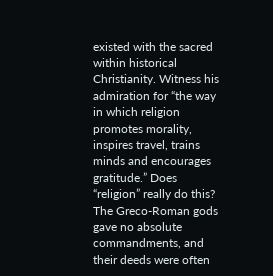existed with the sacred within historical Christianity. Witness his admiration for “the way in which religion promotes morality, inspires travel, trains minds and encourages gratitude.” Does “religion” really do this? The Greco-Roman gods gave no absolute commandments, and their deeds were often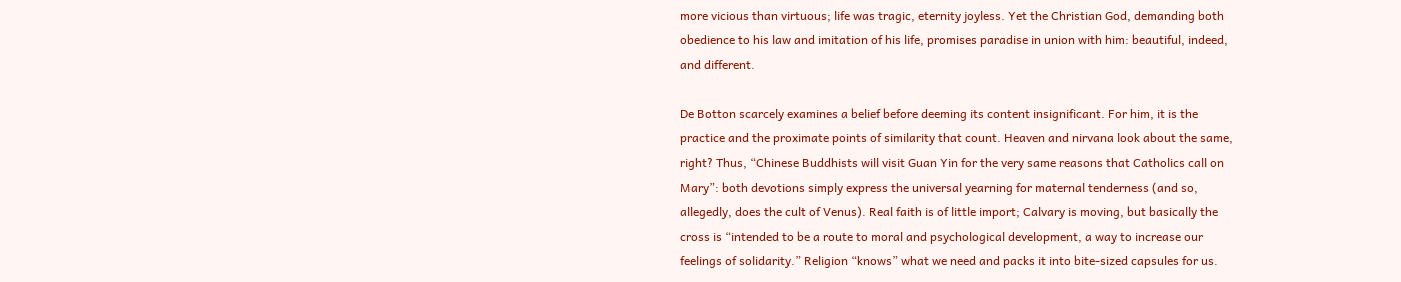more vicious than virtuous; life was tragic, eternity joyless. Yet the Christian God, demanding both obedience to his law and imitation of his life, promises paradise in union with him: beautiful, indeed, and different.

De Botton scarcely examines a belief before deeming its content insignificant. For him, it is the practice and the proximate points of similarity that count. Heaven and nirvana look about the same, right? Thus, “Chinese Buddhists will visit Guan Yin for the very same reasons that Catholics call on Mary”: both devotions simply express the universal yearning for maternal tenderness (and so, allegedly, does the cult of Venus). Real faith is of little import; Calvary is moving, but basically the cross is “intended to be a route to moral and psychological development, a way to increase our feelings of solidarity.” Religion “knows” what we need and packs it into bite-sized capsules for us.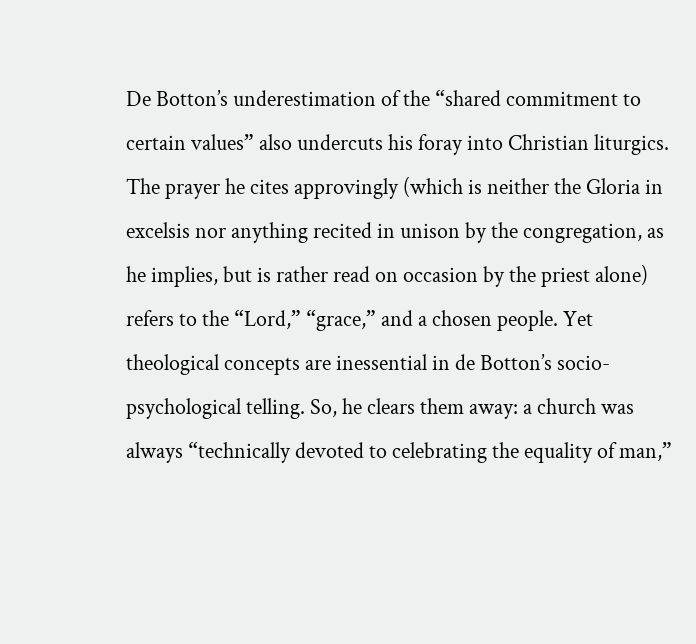De Botton’s underestimation of the “shared commitment to certain values” also undercuts his foray into Christian liturgics. The prayer he cites approvingly (which is neither the Gloria in excelsis nor anything recited in unison by the congregation, as he implies, but is rather read on occasion by the priest alone) refers to the “Lord,” “grace,” and a chosen people. Yet theological concepts are inessential in de Botton’s socio-psychological telling. So, he clears them away: a church was always “technically devoted to celebrating the equality of man,”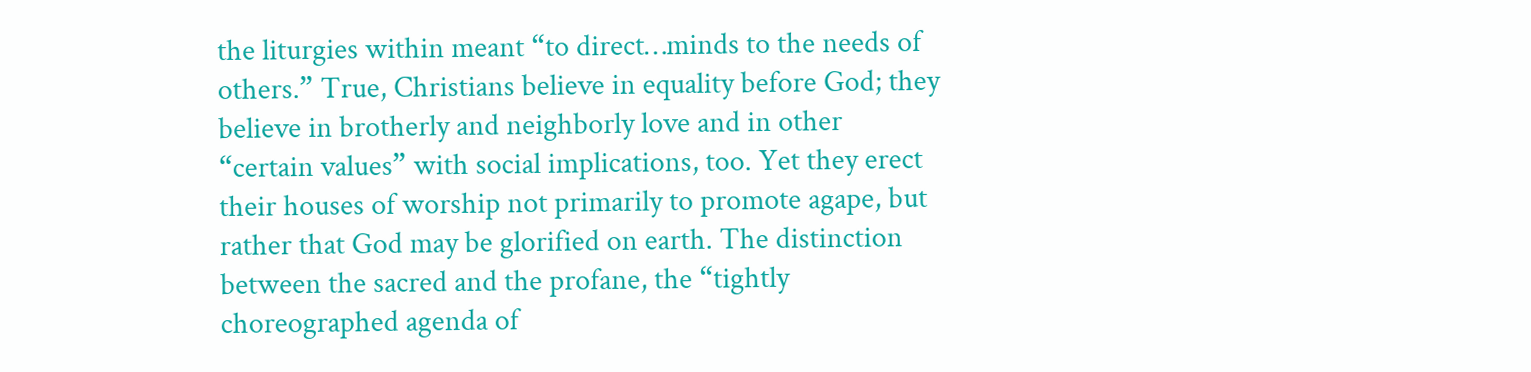the liturgies within meant “to direct…minds to the needs of others.” True, Christians believe in equality before God; they believe in brotherly and neighborly love and in other “certain values” with social implications, too. Yet they erect their houses of worship not primarily to promote agape, but rather that God may be glorified on earth. The distinction between the sacred and the profane, the “tightly choreographed agenda of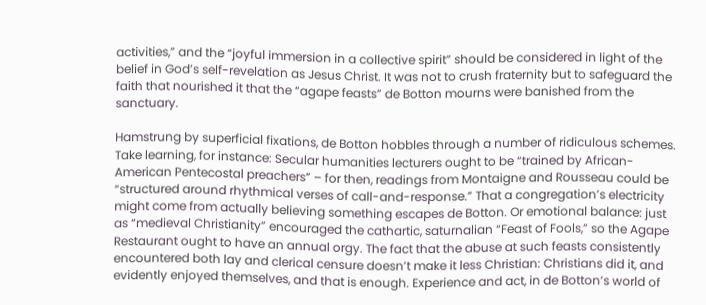activities,” and the “joyful immersion in a collective spirit” should be considered in light of the belief in God’s self-revelation as Jesus Christ. It was not to crush fraternity but to safeguard the faith that nourished it that the “agape feasts” de Botton mourns were banished from the sanctuary.

Hamstrung by superficial fixations, de Botton hobbles through a number of ridiculous schemes. Take learning, for instance: Secular humanities lecturers ought to be “trained by African-American Pentecostal preachers” – for then, readings from Montaigne and Rousseau could be “structured around rhythmical verses of call-and-response.” That a congregation’s electricity might come from actually believing something escapes de Botton. Or emotional balance: just as “medieval Christianity” encouraged the cathartic, saturnalian “Feast of Fools,” so the Agape Restaurant ought to have an annual orgy. The fact that the abuse at such feasts consistently encountered both lay and clerical censure doesn’t make it less Christian: Christians did it, and evidently enjoyed themselves, and that is enough. Experience and act, in de Botton’s world of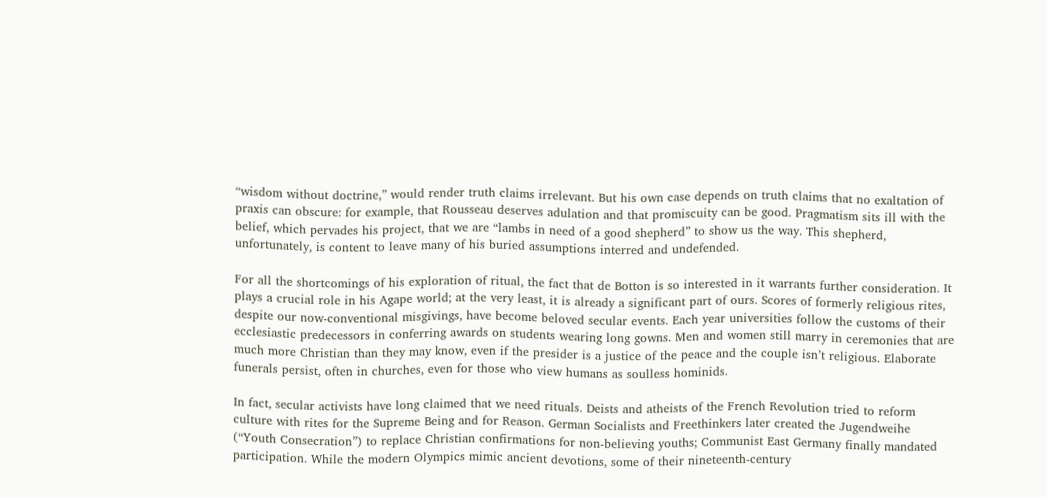“wisdom without doctrine,” would render truth claims irrelevant. But his own case depends on truth claims that no exaltation of praxis can obscure: for example, that Rousseau deserves adulation and that promiscuity can be good. Pragmatism sits ill with the belief, which pervades his project, that we are “lambs in need of a good shepherd” to show us the way. This shepherd, unfortunately, is content to leave many of his buried assumptions interred and undefended.

For all the shortcomings of his exploration of ritual, the fact that de Botton is so interested in it warrants further consideration. It plays a crucial role in his Agape world; at the very least, it is already a significant part of ours. Scores of formerly religious rites, despite our now-conventional misgivings, have become beloved secular events. Each year universities follow the customs of their ecclesiastic predecessors in conferring awards on students wearing long gowns. Men and women still marry in ceremonies that are much more Christian than they may know, even if the presider is a justice of the peace and the couple isn’t religious. Elaborate funerals persist, often in churches, even for those who view humans as soulless hominids.

In fact, secular activists have long claimed that we need rituals. Deists and atheists of the French Revolution tried to reform culture with rites for the Supreme Being and for Reason. German Socialists and Freethinkers later created the Jugendweihe (“Youth Consecration”) to replace Christian confirmations for non-believing youths; Communist East Germany finally mandated participation. While the modern Olympics mimic ancient devotions, some of their nineteenth-century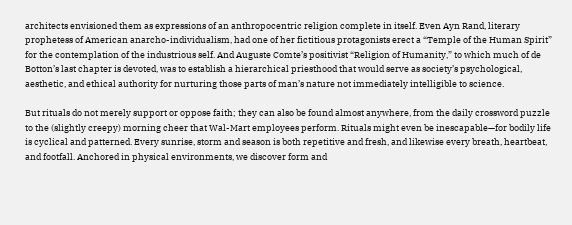architects envisioned them as expressions of an anthropocentric religion complete in itself. Even Ayn Rand, literary prophetess of American anarcho-individualism, had one of her fictitious protagonists erect a “Temple of the Human Spirit” for the contemplation of the industrious self. And Auguste Comte’s positivist “Religion of Humanity,” to which much of de Botton’s last chapter is devoted, was to establish a hierarchical priesthood that would serve as society’s psychological, aesthetic, and ethical authority for nurturing those parts of man’s nature not immediately intelligible to science.

But rituals do not merely support or oppose faith; they can also be found almost anywhere, from the daily crossword puzzle to the (slightly creepy) morning cheer that Wal-Mart employees perform. Rituals might even be inescapable—for bodily life is cyclical and patterned. Every sunrise, storm and season is both repetitive and fresh, and likewise every breath, heartbeat, and footfall. Anchored in physical environments, we discover form and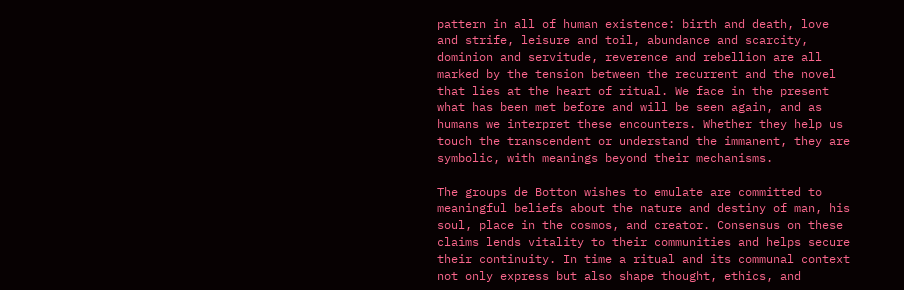pattern in all of human existence: birth and death, love and strife, leisure and toil, abundance and scarcity, dominion and servitude, reverence and rebellion are all marked by the tension between the recurrent and the novel that lies at the heart of ritual. We face in the present what has been met before and will be seen again, and as humans we interpret these encounters. Whether they help us touch the transcendent or understand the immanent, they are symbolic, with meanings beyond their mechanisms.

The groups de Botton wishes to emulate are committed to meaningful beliefs about the nature and destiny of man, his soul, place in the cosmos, and creator. Consensus on these claims lends vitality to their communities and helps secure their continuity. In time a ritual and its communal context not only express but also shape thought, ethics, and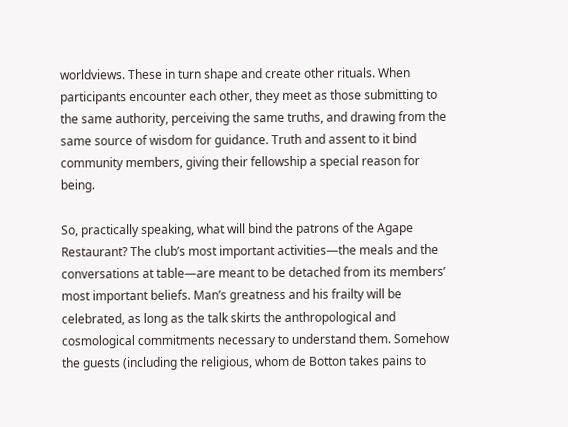worldviews. These in turn shape and create other rituals. When participants encounter each other, they meet as those submitting to the same authority, perceiving the same truths, and drawing from the same source of wisdom for guidance. Truth and assent to it bind community members, giving their fellowship a special reason for being.

So, practically speaking, what will bind the patrons of the Agape Restaurant? The club’s most important activities—the meals and the conversations at table—are meant to be detached from its members’ most important beliefs. Man’s greatness and his frailty will be celebrated, as long as the talk skirts the anthropological and cosmological commitments necessary to understand them. Somehow the guests (including the religious, whom de Botton takes pains to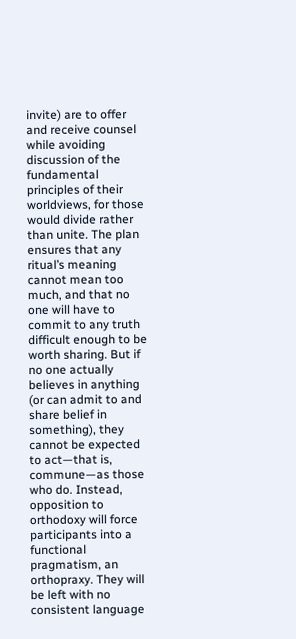invite) are to offer and receive counsel while avoiding discussion of the fundamental principles of their worldviews, for those would divide rather than unite. The plan ensures that any ritual’s meaning cannot mean too much, and that no one will have to commit to any truth difficult enough to be worth sharing. But if no one actually believes in anything (or can admit to and share belief in something), they cannot be expected to act—that is, commune—as those who do. Instead, opposition to orthodoxy will force participants into a functional pragmatism, an orthopraxy. They will be left with no consistent language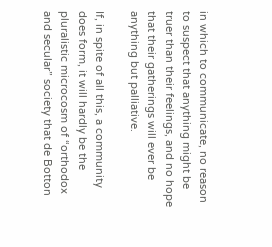in which to communicate, no reason to suspect that anything might be truer than their feelings, and no hope that their gatherings will ever be anything but palliative.

If, in spite of all this, a community does form, it will hardly be the pluralistic microcosm of “orthodox and secular” society that de Botton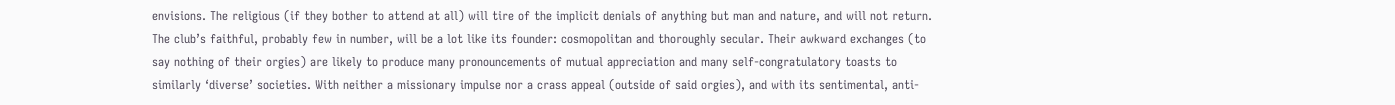envisions. The religious (if they bother to attend at all) will tire of the implicit denials of anything but man and nature, and will not return. The club’s faithful, probably few in number, will be a lot like its founder: cosmopolitan and thoroughly secular. Their awkward exchanges (to say nothing of their orgies) are likely to produce many pronouncements of mutual appreciation and many self-congratulatory toasts to similarly ‘diverse’ societies. With neither a missionary impulse nor a crass appeal (outside of said orgies), and with its sentimental, anti-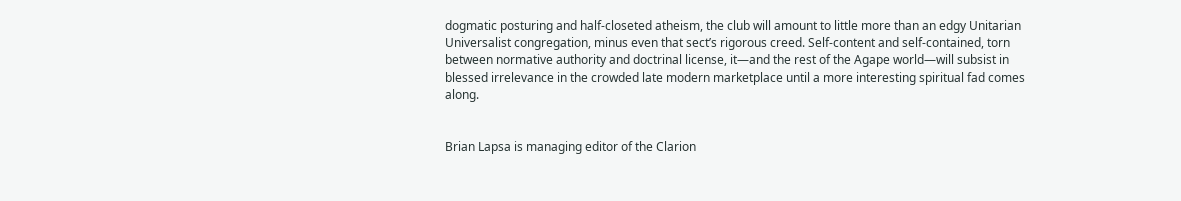dogmatic posturing and half-closeted atheism, the club will amount to little more than an edgy Unitarian Universalist congregation, minus even that sect’s rigorous creed. Self-content and self-contained, torn between normative authority and doctrinal license, it—and the rest of the Agape world—will subsist in blessed irrelevance in the crowded late modern marketplace until a more interesting spiritual fad comes along.


Brian Lapsa is managing editor of the Clarion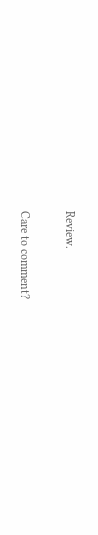Review.

Care to comment?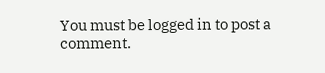You must be logged in to post a comment.